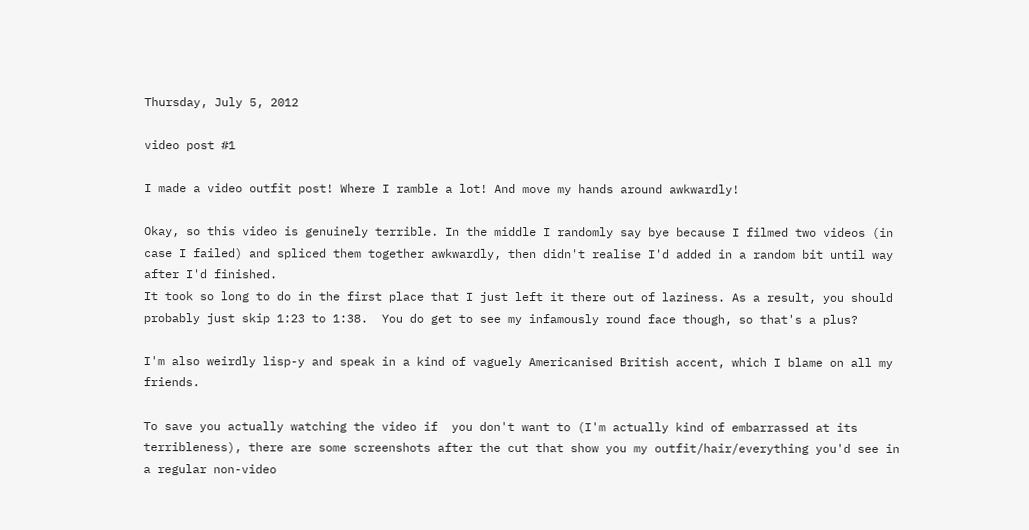Thursday, July 5, 2012

video post #1

I made a video outfit post! Where I ramble a lot! And move my hands around awkwardly!

Okay, so this video is genuinely terrible. In the middle I randomly say bye because I filmed two videos (in case I failed) and spliced them together awkwardly, then didn't realise I'd added in a random bit until way after I'd finished.
It took so long to do in the first place that I just left it there out of laziness. As a result, you should probably just skip 1:23 to 1:38.  You do get to see my infamously round face though, so that's a plus?

I'm also weirdly lisp-y and speak in a kind of vaguely Americanised British accent, which I blame on all my friends.

To save you actually watching the video if  you don't want to (I'm actually kind of embarrassed at its terribleness), there are some screenshots after the cut that show you my outfit/hair/everything you'd see in a regular non-video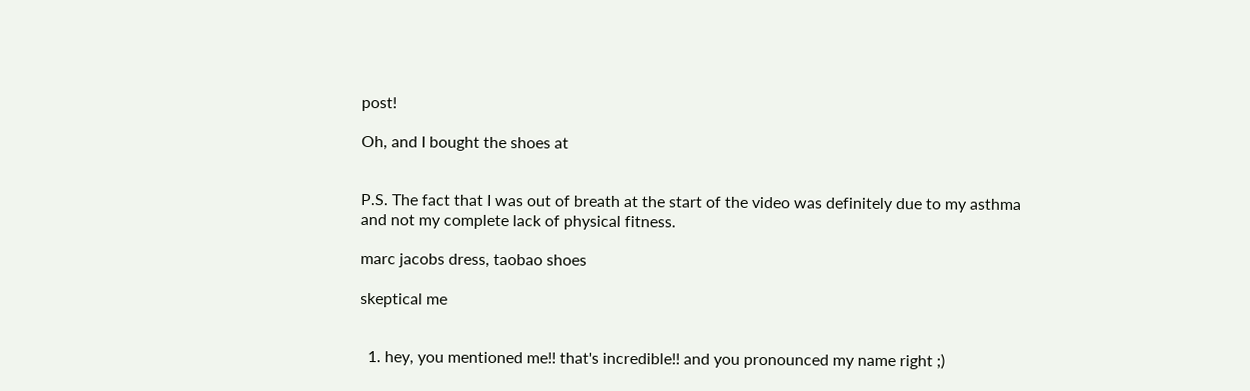post!

Oh, and I bought the shoes at


P.S. The fact that I was out of breath at the start of the video was definitely due to my asthma and not my complete lack of physical fitness.

marc jacobs dress, taobao shoes

skeptical me


  1. hey, you mentioned me!! that's incredible!! and you pronounced my name right ;)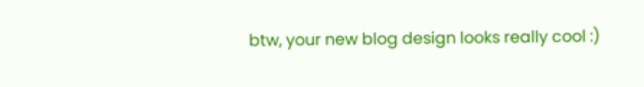btw, your new blog design looks really cool :)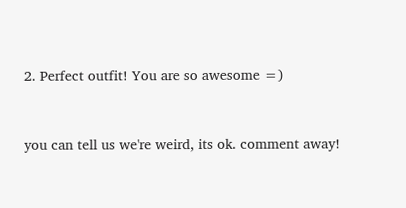2. Perfect outfit! You are so awesome =)


you can tell us we're weird, its ok. comment away!